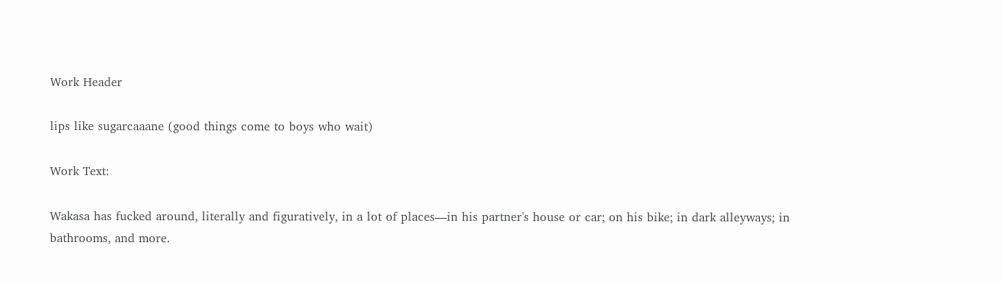Work Header

lips like sugarcaaane (good things come to boys who wait)

Work Text:

Wakasa has fucked around, literally and figuratively, in a lot of places—in his partner's house or car; on his bike; in dark alleyways; in bathrooms, and more.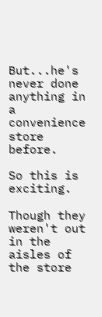But...he's never done anything in a convenience store before.

So this is exciting.

Though they weren't out in the aisles of the store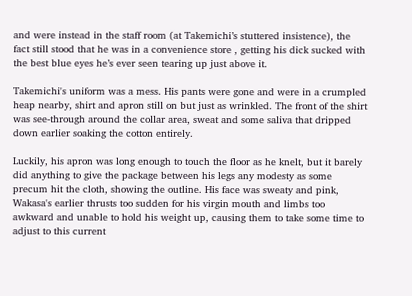and were instead in the staff room (at Takemichi’s stuttered insistence), the fact still stood that he was in a convenience store , getting his dick sucked with the best blue eyes he’s ever seen tearing up just above it.

Takemichi's uniform was a mess. His pants were gone and were in a crumpled heap nearby, shirt and apron still on but just as wrinkled. The front of the shirt was see-through around the collar area, sweat and some saliva that dripped down earlier soaking the cotton entirely.

Luckily, his apron was long enough to touch the floor as he knelt, but it barely did anything to give the package between his legs any modesty as some precum hit the cloth, showing the outline. His face was sweaty and pink, Wakasa's earlier thrusts too sudden for his virgin mouth and limbs too awkward and unable to hold his weight up, causing them to take some time to adjust to this current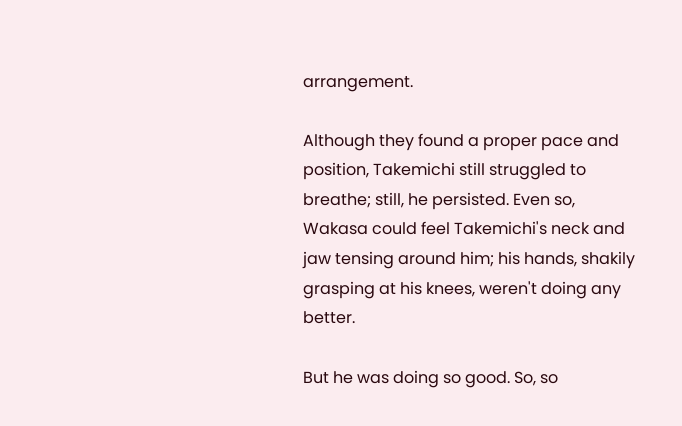arrangement.

Although they found a proper pace and position, Takemichi still struggled to breathe; still, he persisted. Even so, Wakasa could feel Takemichi's neck and jaw tensing around him; his hands, shakily grasping at his knees, weren't doing any better.

But he was doing so good. So, so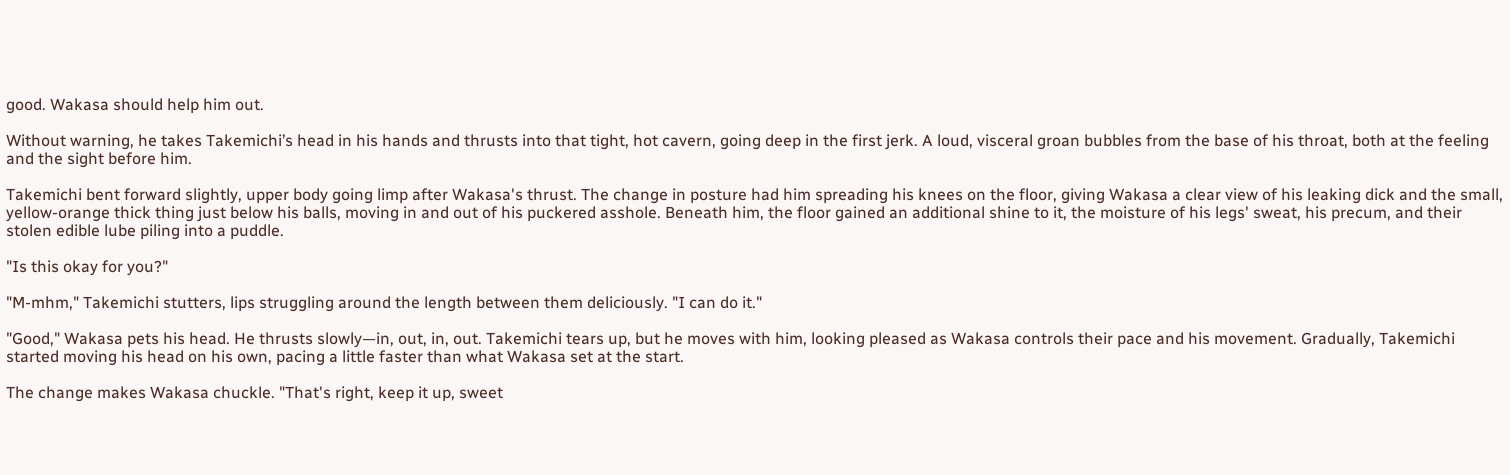good. Wakasa should help him out.

Without warning, he takes Takemichi’s head in his hands and thrusts into that tight, hot cavern, going deep in the first jerk. A loud, visceral groan bubbles from the base of his throat, both at the feeling and the sight before him.

Takemichi bent forward slightly, upper body going limp after Wakasa's thrust. The change in posture had him spreading his knees on the floor, giving Wakasa a clear view of his leaking dick and the small, yellow-orange thick thing just below his balls, moving in and out of his puckered asshole. Beneath him, the floor gained an additional shine to it, the moisture of his legs' sweat, his precum, and their stolen edible lube piling into a puddle.

"Is this okay for you?"

"M-mhm," Takemichi stutters, lips struggling around the length between them deliciously. "I can do it."

"Good," Wakasa pets his head. He thrusts slowly—in, out, in, out. Takemichi tears up, but he moves with him, looking pleased as Wakasa controls their pace and his movement. Gradually, Takemichi started moving his head on his own, pacing a little faster than what Wakasa set at the start.

The change makes Wakasa chuckle. "That's right, keep it up, sweet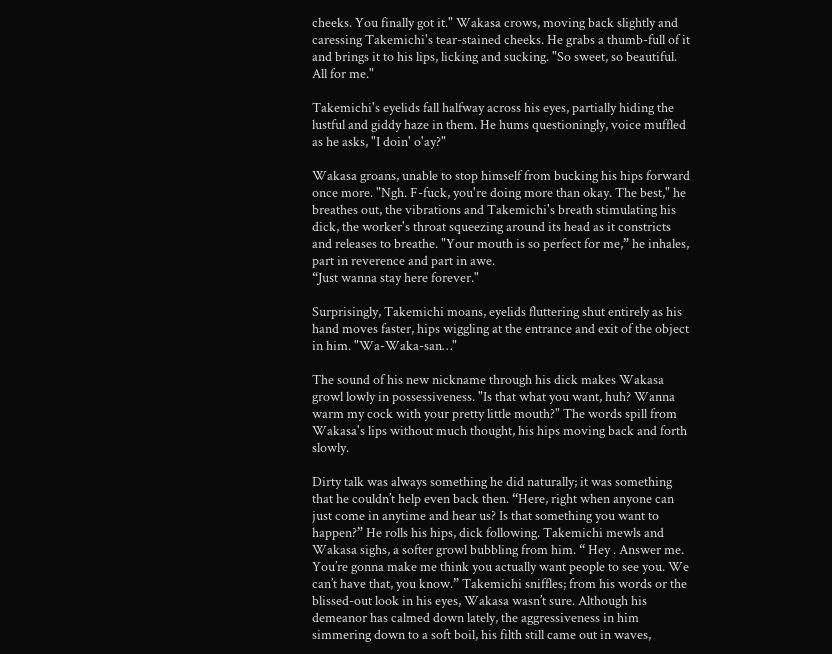cheeks. You finally got it." Wakasa crows, moving back slightly and caressing Takemichi's tear-stained cheeks. He grabs a thumb-full of it and brings it to his lips, licking and sucking. "So sweet, so beautiful. All for me."

Takemichi's eyelids fall halfway across his eyes, partially hiding the lustful and giddy haze in them. He hums questioningly, voice muffled as he asks, "I doin' o'ay?"

Wakasa groans, unable to stop himself from bucking his hips forward once more. "Ngh. F-fuck, you're doing more than okay. The best," he breathes out, the vibrations and Takemichi's breath stimulating his dick, the worker's throat squeezing around its head as it constricts and releases to breathe. "Your mouth is so perfect for me,” he inhales, part in reverence and part in awe.
“Just wanna stay here forever."

Surprisingly, Takemichi moans, eyelids fluttering shut entirely as his hand moves faster, hips wiggling at the entrance and exit of the object in him. "Wa-Waka-san…"

The sound of his new nickname through his dick makes Wakasa growl lowly in possessiveness. "Is that what you want, huh? Wanna warm my cock with your pretty little mouth?" The words spill from Wakasa's lips without much thought, his hips moving back and forth slowly.

Dirty talk was always something he did naturally; it was something that he couldn’t help even back then. “Here, right when anyone can just come in anytime and hear us? Is that something you want to happen?” He rolls his hips, dick following. Takemichi mewls and Wakasa sighs, a softer growl bubbling from him. “ Hey . Answer me. You’re gonna make me think you actually want people to see you. We can’t have that, you know.” Takemichi sniffles; from his words or the blissed-out look in his eyes, Wakasa wasn’t sure. Although his demeanor has calmed down lately, the aggressiveness in him simmering down to a soft boil, his filth still came out in waves,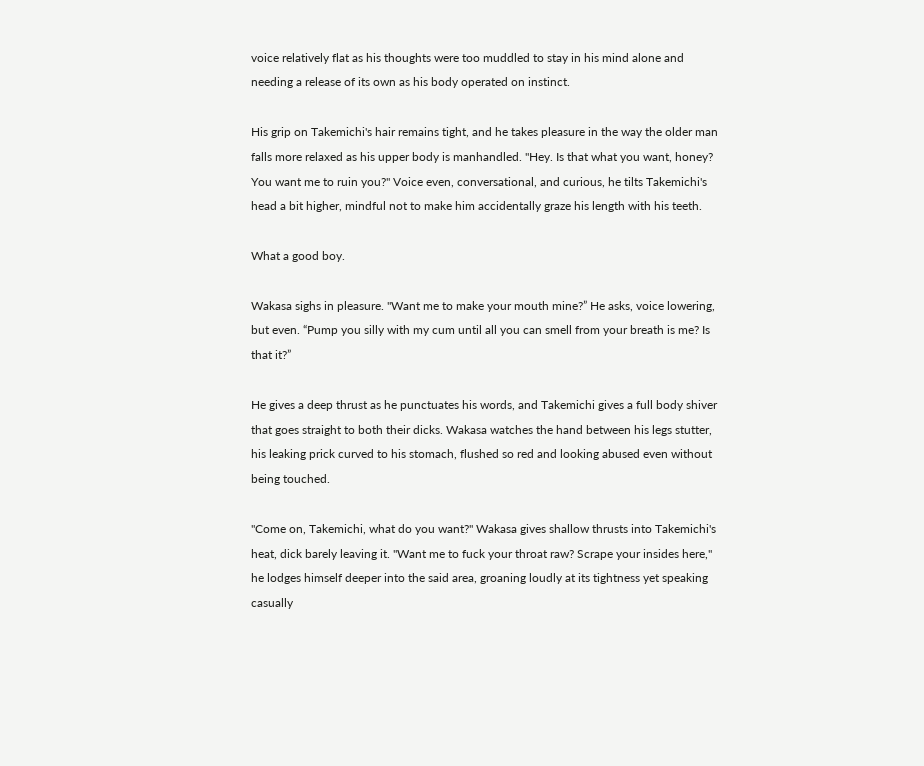voice relatively flat as his thoughts were too muddled to stay in his mind alone and needing a release of its own as his body operated on instinct.

His grip on Takemichi's hair remains tight, and he takes pleasure in the way the older man falls more relaxed as his upper body is manhandled. "Hey. Is that what you want, honey? You want me to ruin you?" Voice even, conversational, and curious, he tilts Takemichi's head a bit higher, mindful not to make him accidentally graze his length with his teeth.

What a good boy.

Wakasa sighs in pleasure. "Want me to make your mouth mine?” He asks, voice lowering, but even. “Pump you silly with my cum until all you can smell from your breath is me? Is that it?”

He gives a deep thrust as he punctuates his words, and Takemichi gives a full body shiver that goes straight to both their dicks. Wakasa watches the hand between his legs stutter, his leaking prick curved to his stomach, flushed so red and looking abused even without being touched.

"Come on, Takemichi, what do you want?" Wakasa gives shallow thrusts into Takemichi's heat, dick barely leaving it. "Want me to fuck your throat raw? Scrape your insides here," he lodges himself deeper into the said area, groaning loudly at its tightness yet speaking casually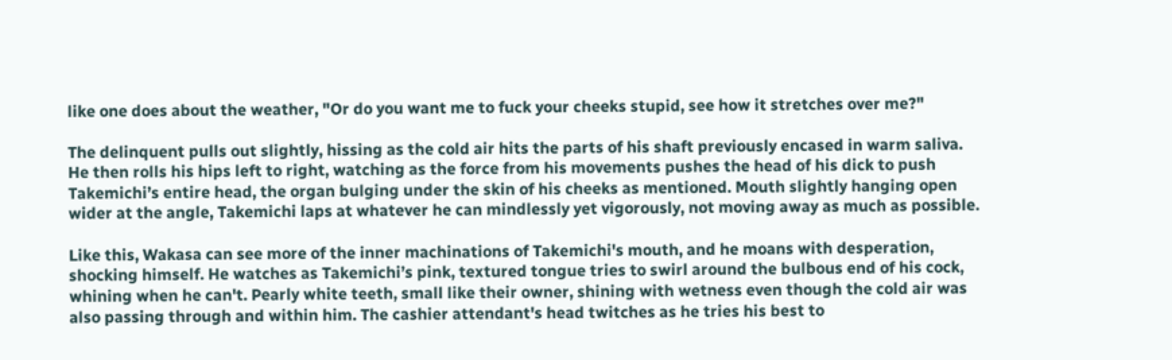like one does about the weather, "Or do you want me to fuck your cheeks stupid, see how it stretches over me?"

The delinquent pulls out slightly, hissing as the cold air hits the parts of his shaft previously encased in warm saliva. He then rolls his hips left to right, watching as the force from his movements pushes the head of his dick to push Takemichi’s entire head, the organ bulging under the skin of his cheeks as mentioned. Mouth slightly hanging open wider at the angle, Takemichi laps at whatever he can mindlessly yet vigorously, not moving away as much as possible.

Like this, Wakasa can see more of the inner machinations of Takemichi's mouth, and he moans with desperation, shocking himself. He watches as Takemichi’s pink, textured tongue tries to swirl around the bulbous end of his cock, whining when he can't. Pearly white teeth, small like their owner, shining with wetness even though the cold air was also passing through and within him. The cashier attendant's head twitches as he tries his best to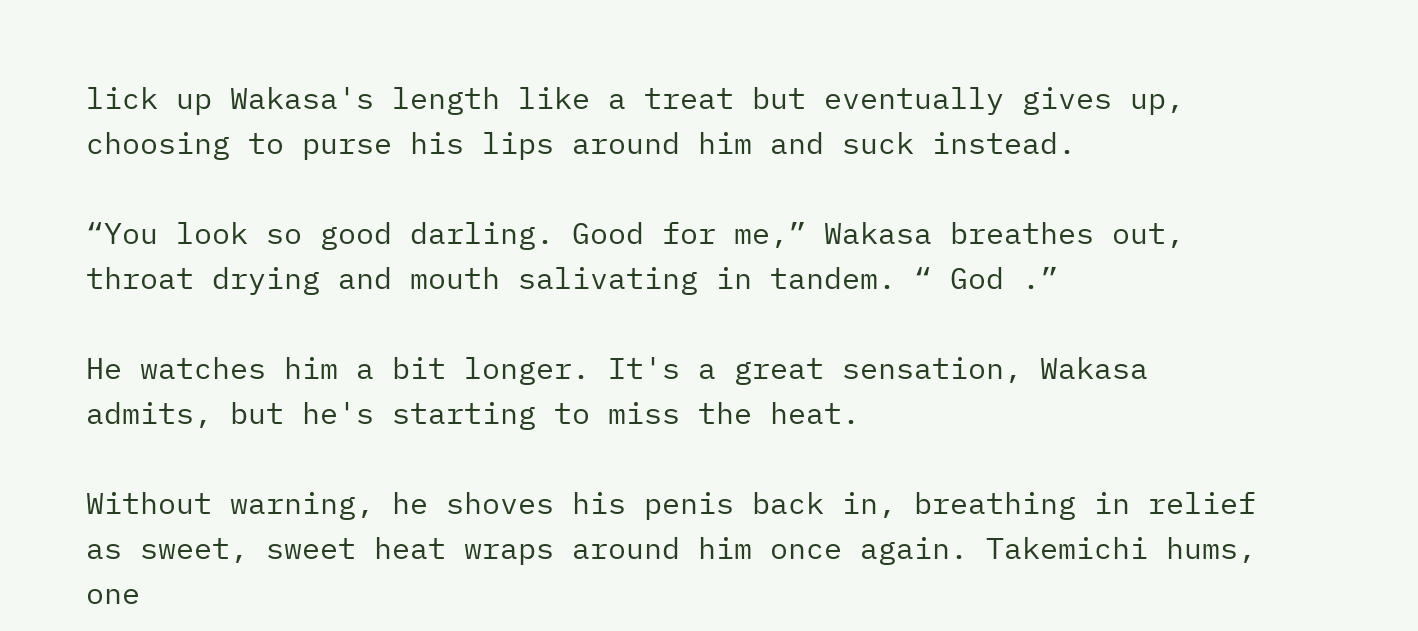lick up Wakasa's length like a treat but eventually gives up, choosing to purse his lips around him and suck instead.

“You look so good darling. Good for me,” Wakasa breathes out, throat drying and mouth salivating in tandem. “ God .”

He watches him a bit longer. It's a great sensation, Wakasa admits, but he's starting to miss the heat.

Without warning, he shoves his penis back in, breathing in relief as sweet, sweet heat wraps around him once again. Takemichi hums, one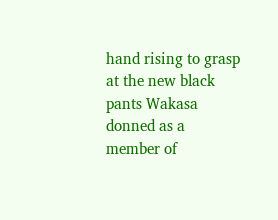hand rising to grasp at the new black pants Wakasa donned as a member of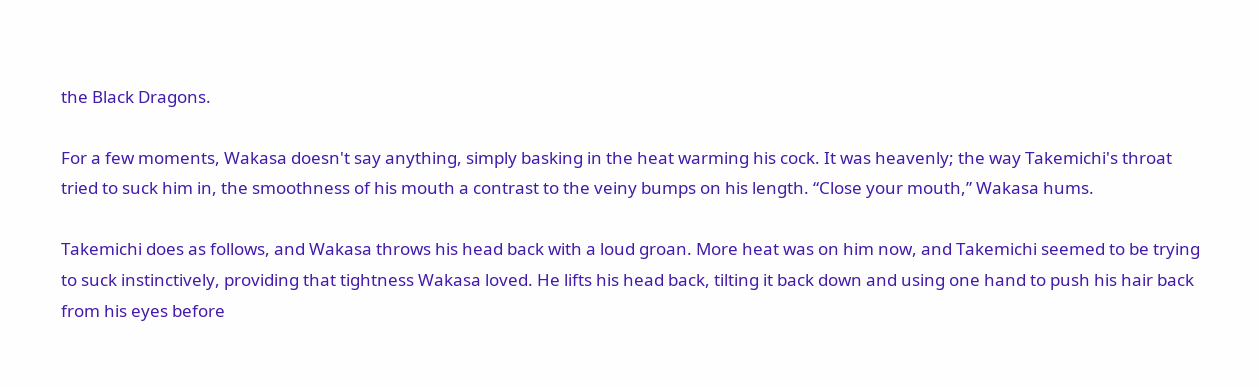the Black Dragons.

For a few moments, Wakasa doesn't say anything, simply basking in the heat warming his cock. It was heavenly; the way Takemichi's throat tried to suck him in, the smoothness of his mouth a contrast to the veiny bumps on his length. “Close your mouth,” Wakasa hums.

Takemichi does as follows, and Wakasa throws his head back with a loud groan. More heat was on him now, and Takemichi seemed to be trying to suck instinctively, providing that tightness Wakasa loved. He lifts his head back, tilting it back down and using one hand to push his hair back from his eyes before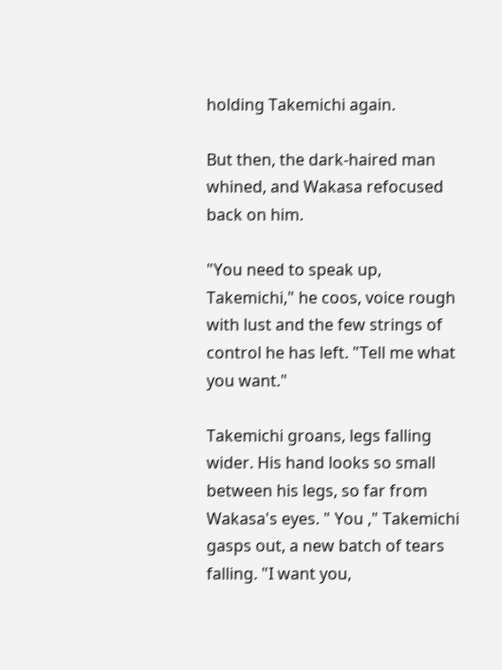holding Takemichi again.

But then, the dark-haired man whined, and Wakasa refocused back on him.

"You need to speak up, Takemichi," he coos, voice rough with lust and the few strings of control he has left. "Tell me what you want."

Takemichi groans, legs falling wider. His hand looks so small between his legs, so far from Wakasa's eyes. " You ," Takemichi gasps out, a new batch of tears falling. "I want you,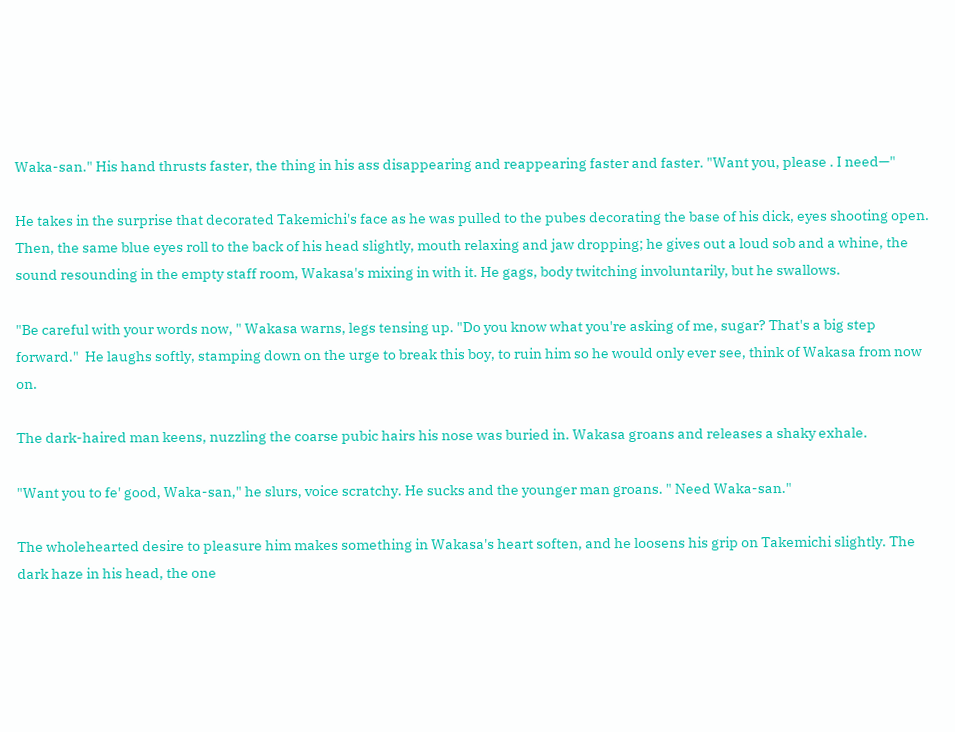Waka-san." His hand thrusts faster, the thing in his ass disappearing and reappearing faster and faster. "Want you, please . I need—"

He takes in the surprise that decorated Takemichi's face as he was pulled to the pubes decorating the base of his dick, eyes shooting open. Then, the same blue eyes roll to the back of his head slightly, mouth relaxing and jaw dropping; he gives out a loud sob and a whine, the sound resounding in the empty staff room, Wakasa's mixing in with it. He gags, body twitching involuntarily, but he swallows.

"Be careful with your words now, " Wakasa warns, legs tensing up. "Do you know what you're asking of me, sugar? That's a big step forward."  He laughs softly, stamping down on the urge to break this boy, to ruin him so he would only ever see, think of Wakasa from now on.

The dark-haired man keens, nuzzling the coarse pubic hairs his nose was buried in. Wakasa groans and releases a shaky exhale.

"Want you to fe' good, Waka-san," he slurs, voice scratchy. He sucks and the younger man groans. " Need Waka-san."

The wholehearted desire to pleasure him makes something in Wakasa's heart soften, and he loosens his grip on Takemichi slightly. The dark haze in his head, the one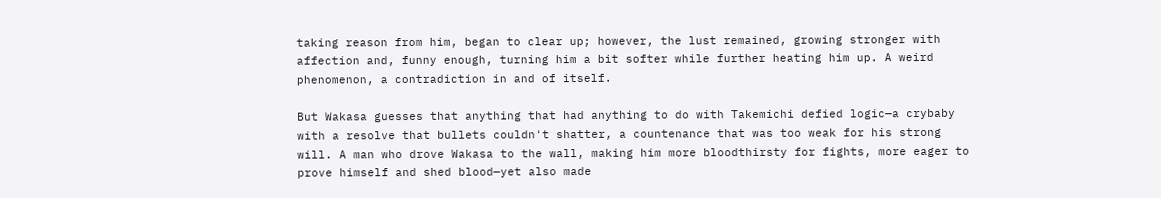taking reason from him, began to clear up; however, the lust remained, growing stronger with affection and, funny enough, turning him a bit softer while further heating him up. A weird phenomenon, a contradiction in and of itself.

But Wakasa guesses that anything that had anything to do with Takemichi defied logic—a crybaby with a resolve that bullets couldn't shatter, a countenance that was too weak for his strong will. A man who drove Wakasa to the wall, making him more bloodthirsty for fights, more eager to prove himself and shed blood—yet also made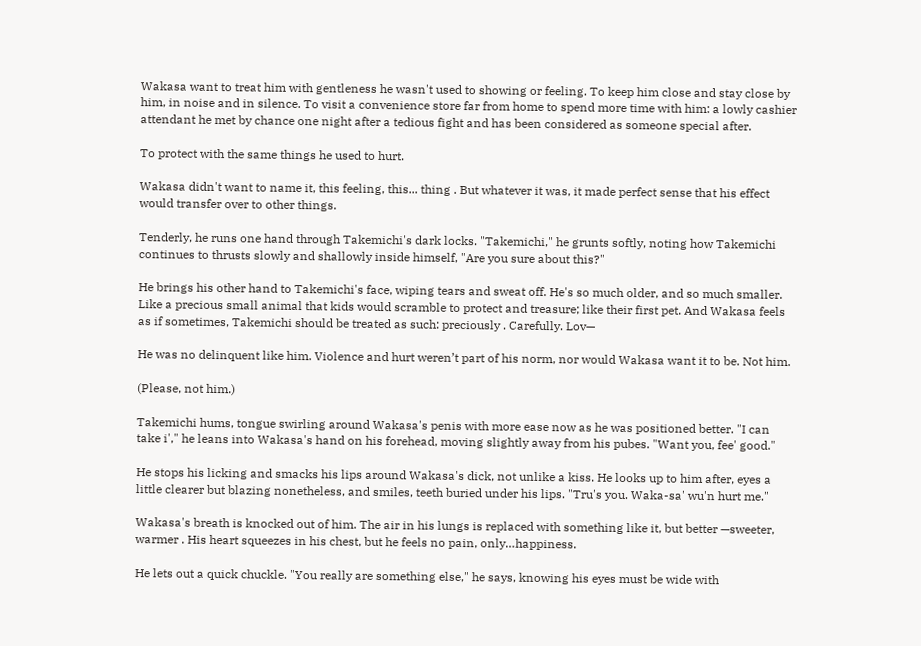Wakasa want to treat him with gentleness he wasn't used to showing or feeling. To keep him close and stay close by him, in noise and in silence. To visit a convenience store far from home to spend more time with him: a lowly cashier attendant he met by chance one night after a tedious fight and has been considered as someone special after.

To protect with the same things he used to hurt.

Wakasa didn't want to name it, this feeling, this... thing . But whatever it was, it made perfect sense that his effect would transfer over to other things.

Tenderly, he runs one hand through Takemichi's dark locks. "Takemichi," he grunts softly, noting how Takemichi continues to thrusts slowly and shallowly inside himself, "Are you sure about this?"

He brings his other hand to Takemichi's face, wiping tears and sweat off. He's so much older, and so much smaller. Like a precious small animal that kids would scramble to protect and treasure; like their first pet. And Wakasa feels as if sometimes, Takemichi should be treated as such: preciously . Carefully. Lov—

He was no delinquent like him. Violence and hurt weren’t part of his norm, nor would Wakasa want it to be. Not him.

(Please, not him.)

Takemichi hums, tongue swirling around Wakasa's penis with more ease now as he was positioned better. "I can take i'," he leans into Wakasa's hand on his forehead, moving slightly away from his pubes. "Want you, fee' good."

He stops his licking and smacks his lips around Wakasa's dick, not unlike a kiss. He looks up to him after, eyes a little clearer but blazing nonetheless, and smiles, teeth buried under his lips. "Tru's you. Waka-sa' wu'n hurt me."

Wakasa's breath is knocked out of him. The air in his lungs is replaced with something like it, but better —sweeter, warmer . His heart squeezes in his chest, but he feels no pain, only…happiness.

He lets out a quick chuckle. "You really are something else," he says, knowing his eyes must be wide with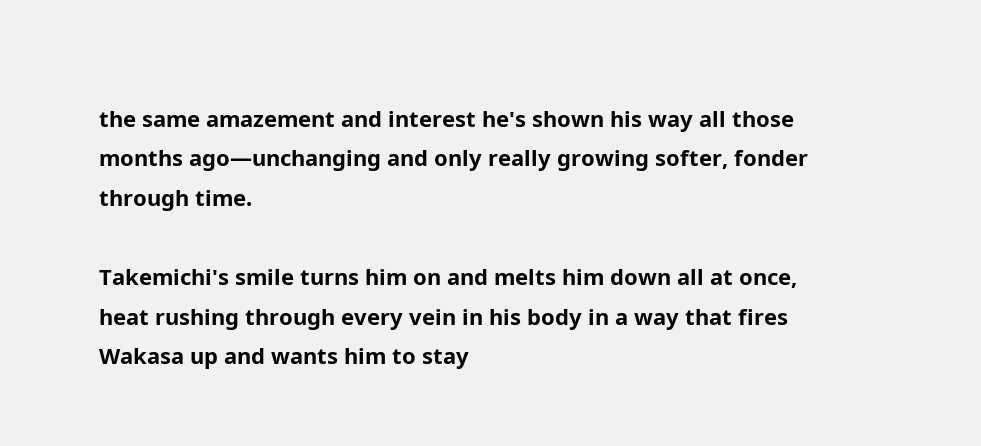the same amazement and interest he's shown his way all those months ago—unchanging and only really growing softer, fonder through time.

Takemichi's smile turns him on and melts him down all at once, heat rushing through every vein in his body in a way that fires Wakasa up and wants him to stay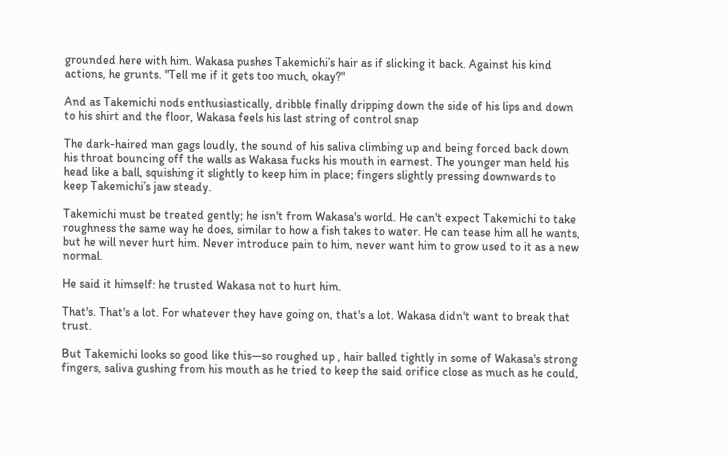grounded here with him. Wakasa pushes Takemichi’s hair as if slicking it back. Against his kind actions, he grunts. "Tell me if it gets too much, okay?"

And as Takemichi nods enthusiastically, dribble finally dripping down the side of his lips and down to his shirt and the floor, Wakasa feels his last string of control snap

The dark-haired man gags loudly, the sound of his saliva climbing up and being forced back down his throat bouncing off the walls as Wakasa fucks his mouth in earnest. The younger man held his head like a ball, squishing it slightly to keep him in place; fingers slightly pressing downwards to keep Takemichi’s jaw steady.

Takemichi must be treated gently; he isn't from Wakasa's world. He can't expect Takemichi to take roughness the same way he does, similar to how a fish takes to water. He can tease him all he wants, but he will never hurt him. Never introduce pain to him, never want him to grow used to it as a new normal.

He said it himself: he trusted Wakasa not to hurt him.

That's. That's a lot. For whatever they have going on, that's a lot. Wakasa didn't want to break that trust.

But Takemichi looks so good like this—so roughed up , hair balled tightly in some of Wakasa's strong fingers, saliva gushing from his mouth as he tried to keep the said orifice close as much as he could,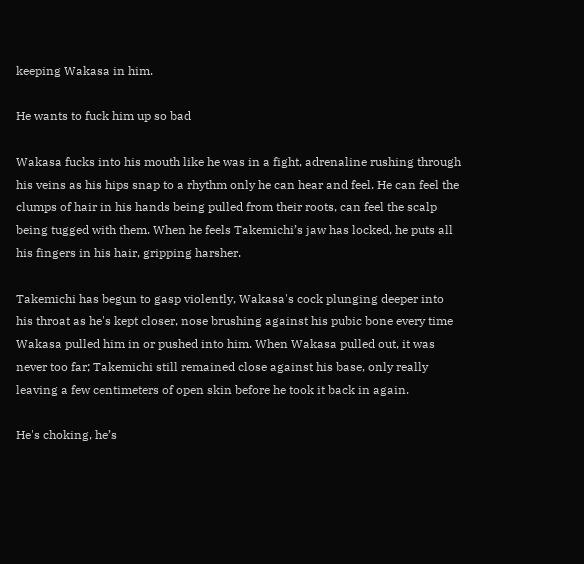keeping Wakasa in him.

He wants to fuck him up so bad

Wakasa fucks into his mouth like he was in a fight, adrenaline rushing through his veins as his hips snap to a rhythm only he can hear and feel. He can feel the clumps of hair in his hands being pulled from their roots, can feel the scalp being tugged with them. When he feels Takemichi’s jaw has locked, he puts all his fingers in his hair, gripping harsher.

Takemichi has begun to gasp violently, Wakasa's cock plunging deeper into his throat as he's kept closer, nose brushing against his pubic bone every time Wakasa pulled him in or pushed into him. When Wakasa pulled out, it was never too far; Takemichi still remained close against his base, only really leaving a few centimeters of open skin before he took it back in again.

He's choking, he’s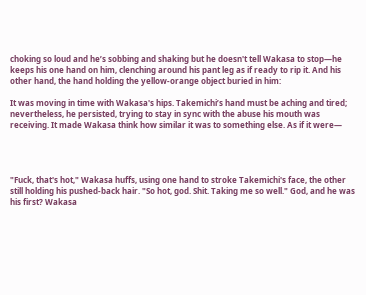choking so loud and he’s sobbing and shaking but he doesn't tell Wakasa to stop—he keeps his one hand on him, clenching around his pant leg as if ready to rip it. And his other hand, the hand holding the yellow-orange object buried in him:

It was moving in time with Wakasa's hips. Takemichi’s hand must be aching and tired; nevertheless, he persisted, trying to stay in sync with the abuse his mouth was receiving. It made Wakasa think how similar it was to something else. As if it were—




"Fuck, that's hot," Wakasa huffs, using one hand to stroke Takemichi's face, the other still holding his pushed-back hair. "So hot, god. Shit. Taking me so well." God, and he was his first? Wakasa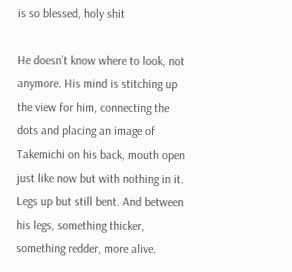is so blessed, holy shit

He doesn’t know where to look, not anymore. His mind is stitching up the view for him, connecting the dots and placing an image of Takemichi on his back, mouth open just like now but with nothing in it. Legs up but still bent. And between his legs, something thicker, something redder, more alive.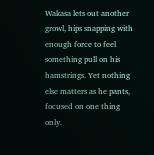Wakasa lets out another growl, hips snapping with enough force to feel something pull on his hamstrings. Yet nothing else matters as he pants, focused on one thing only.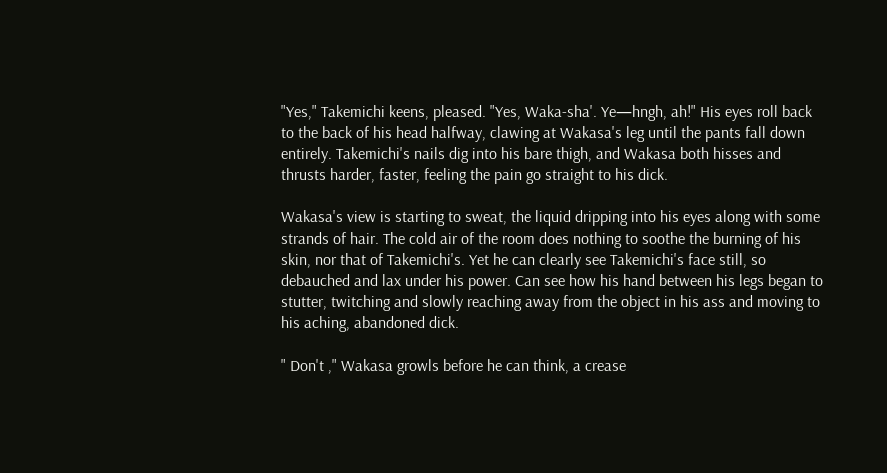"Yes," Takemichi keens, pleased. "Yes, Waka-sha'. Ye—hngh, ah!" His eyes roll back to the back of his head halfway, clawing at Wakasa's leg until the pants fall down entirely. Takemichi's nails dig into his bare thigh, and Wakasa both hisses and thrusts harder, faster, feeling the pain go straight to his dick.

Wakasa's view is starting to sweat, the liquid dripping into his eyes along with some strands of hair. The cold air of the room does nothing to soothe the burning of his skin, nor that of Takemichi's. Yet he can clearly see Takemichi's face still, so debauched and lax under his power. Can see how his hand between his legs began to stutter, twitching and slowly reaching away from the object in his ass and moving to his aching, abandoned dick.

" Don't ," Wakasa growls before he can think, a crease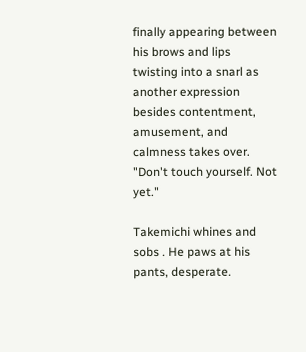finally appearing between his brows and lips twisting into a snarl as another expression besides contentment, amusement, and calmness takes over. "Don't touch yourself. Not yet."

Takemichi whines and sobs . He paws at his pants, desperate.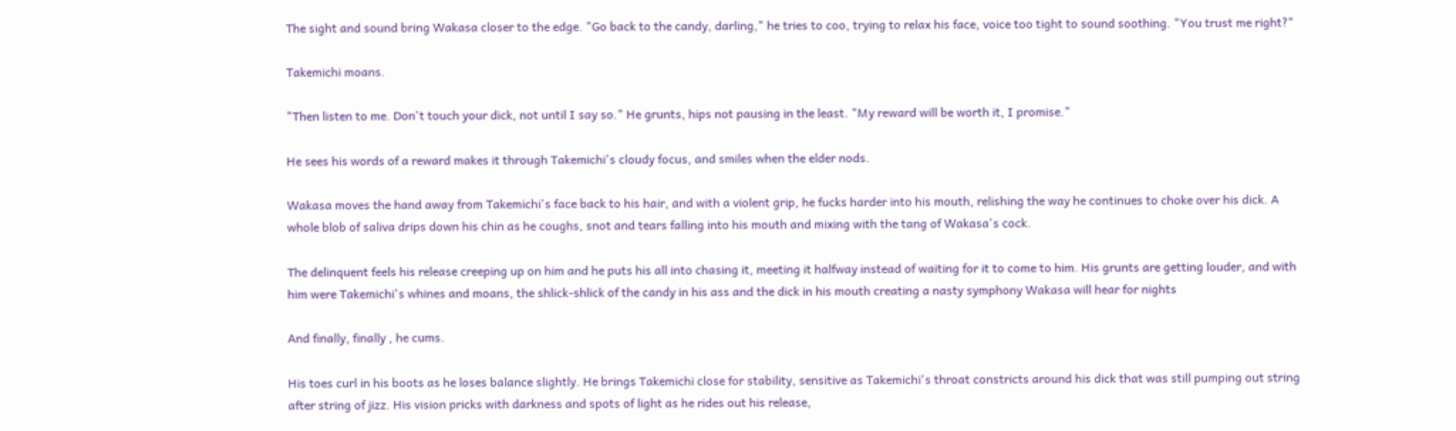The sight and sound bring Wakasa closer to the edge. "Go back to the candy, darling," he tries to coo, trying to relax his face, voice too tight to sound soothing. "You trust me right?"

Takemichi moans.

"Then listen to me. Don't touch your dick, not until I say so." He grunts, hips not pausing in the least. "My reward will be worth it, I promise."

He sees his words of a reward makes it through Takemichi's cloudy focus, and smiles when the elder nods.

Wakasa moves the hand away from Takemichi's face back to his hair, and with a violent grip, he fucks harder into his mouth, relishing the way he continues to choke over his dick. A whole blob of saliva drips down his chin as he coughs, snot and tears falling into his mouth and mixing with the tang of Wakasa's cock.

The delinquent feels his release creeping up on him and he puts his all into chasing it, meeting it halfway instead of waiting for it to come to him. His grunts are getting louder, and with him were Takemichi's whines and moans, the shlick-shlick of the candy in his ass and the dick in his mouth creating a nasty symphony Wakasa will hear for nights

And finally, finally , he cums.

His toes curl in his boots as he loses balance slightly. He brings Takemichi close for stability, sensitive as Takemichi's throat constricts around his dick that was still pumping out string after string of jizz. His vision pricks with darkness and spots of light as he rides out his release,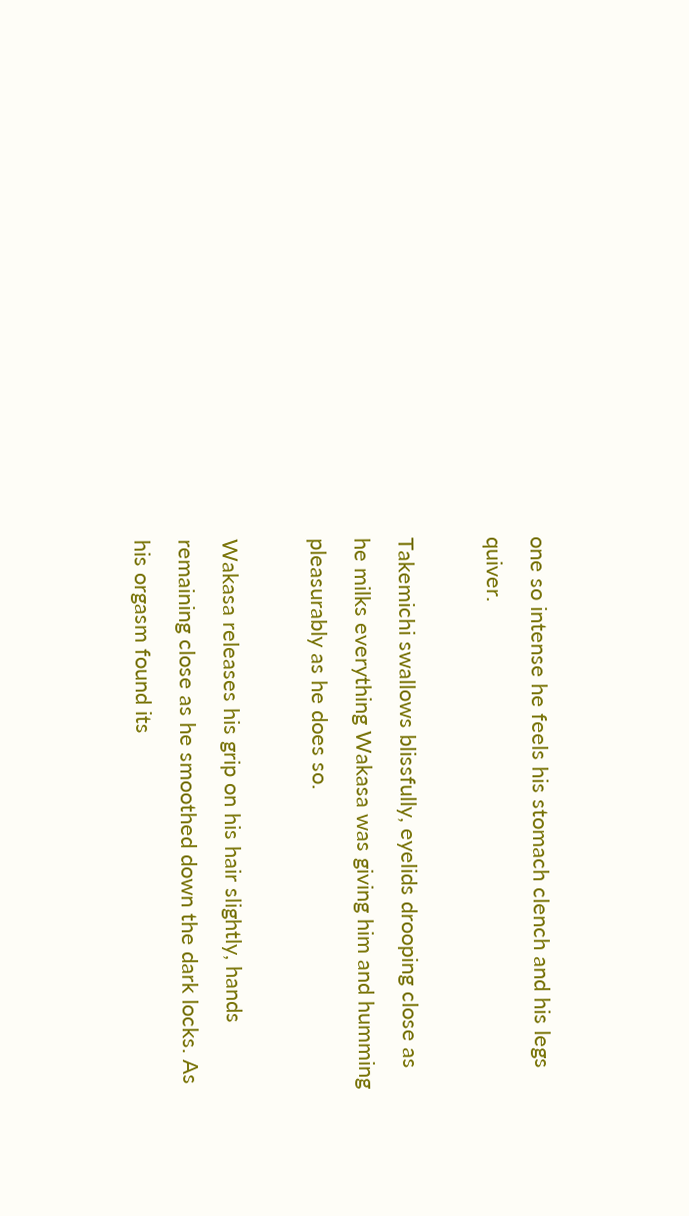one so intense he feels his stomach clench and his legs quiver.

Takemichi swallows blissfully, eyelids drooping close as he milks everything Wakasa was giving him and humming pleasurably as he does so.

Wakasa releases his grip on his hair slightly, hands remaining close as he smoothed down the dark locks. As his orgasm found its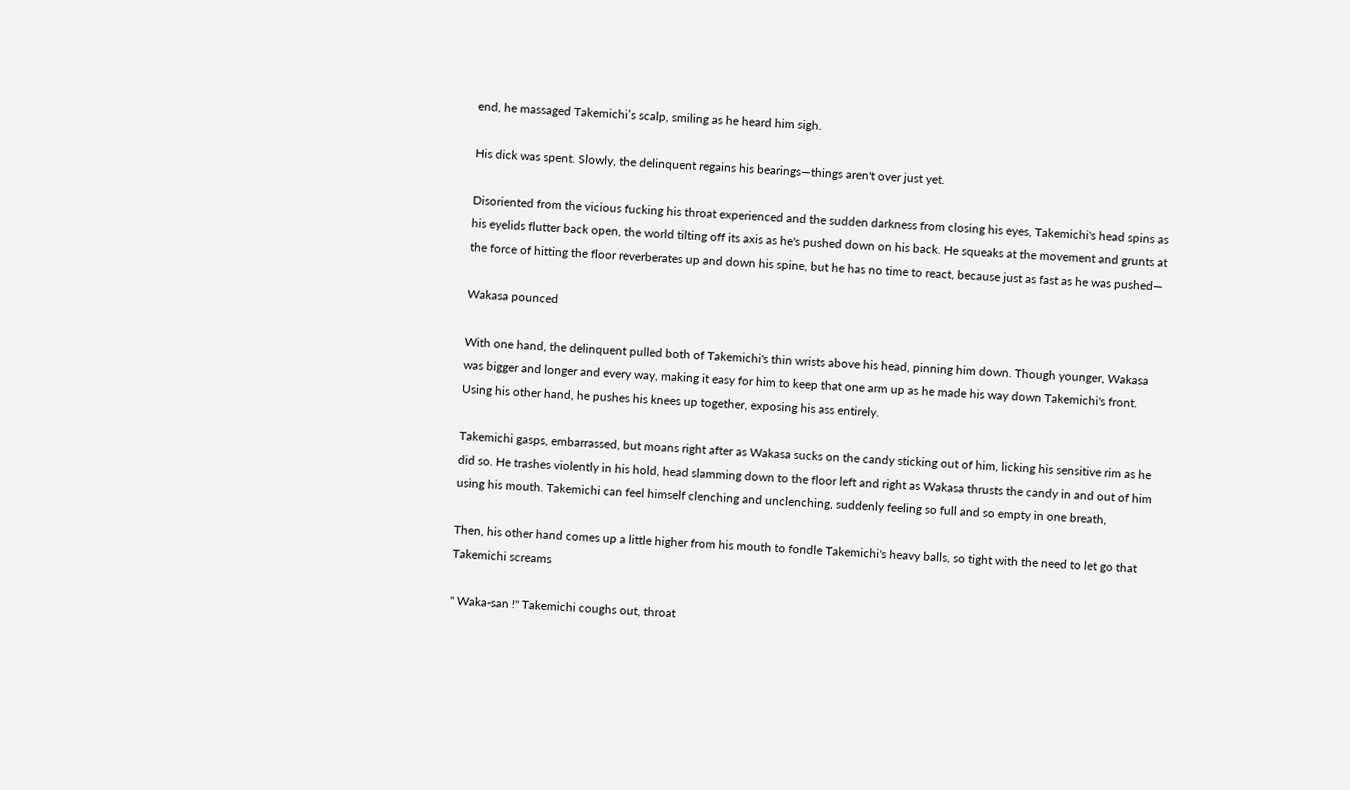end, he massaged Takemichi’s scalp, smiling as he heard him sigh.

His dick was spent. Slowly, the delinquent regains his bearings—things aren't over just yet.

Disoriented from the vicious fucking his throat experienced and the sudden darkness from closing his eyes, Takemichi's head spins as his eyelids flutter back open, the world tilting off its axis as he's pushed down on his back. He squeaks at the movement and grunts at the force of hitting the floor reverberates up and down his spine, but he has no time to react, because just as fast as he was pushed—

Wakasa pounced

With one hand, the delinquent pulled both of Takemichi's thin wrists above his head, pinning him down. Though younger, Wakasa was bigger and longer and every way, making it easy for him to keep that one arm up as he made his way down Takemichi's front. Using his other hand, he pushes his knees up together, exposing his ass entirely.

Takemichi gasps, embarrassed, but moans right after as Wakasa sucks on the candy sticking out of him, licking his sensitive rim as he did so. He trashes violently in his hold, head slamming down to the floor left and right as Wakasa thrusts the candy in and out of him using his mouth. Takemichi can feel himself clenching and unclenching, suddenly feeling so full and so empty in one breath,

Then, his other hand comes up a little higher from his mouth to fondle Takemichi's heavy balls, so tight with the need to let go that Takemichi screams

" Waka-san !" Takemichi coughs out, throat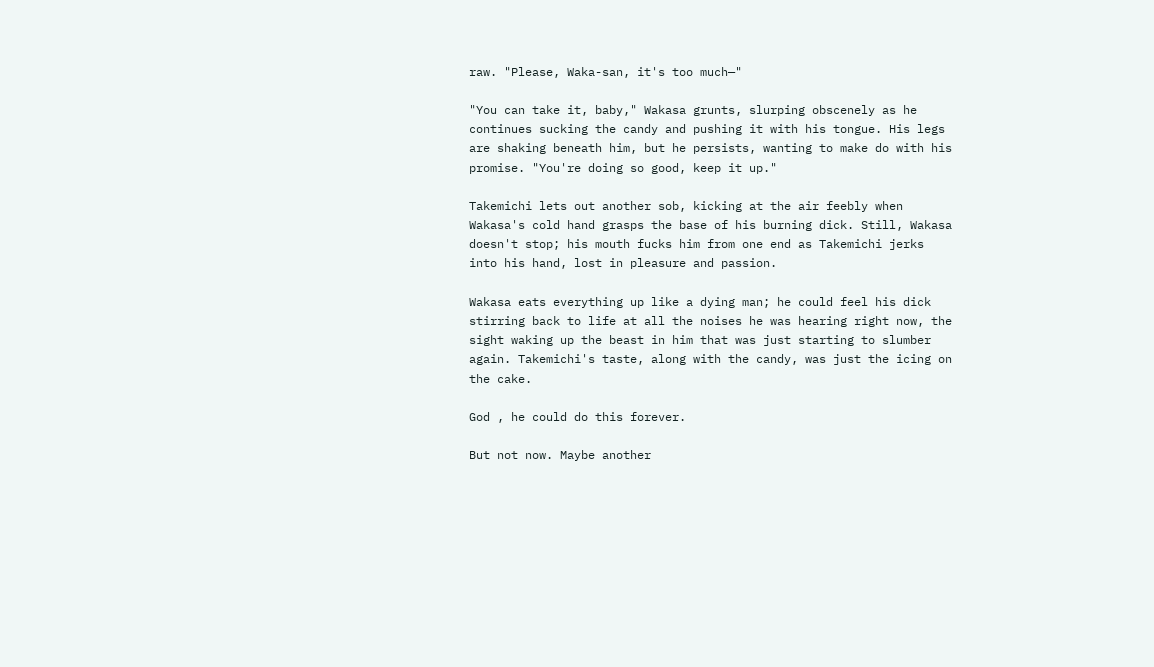raw. "Please, Waka-san, it's too much—"

"You can take it, baby," Wakasa grunts, slurping obscenely as he continues sucking the candy and pushing it with his tongue. His legs are shaking beneath him, but he persists, wanting to make do with his promise. "You're doing so good, keep it up."

Takemichi lets out another sob, kicking at the air feebly when Wakasa's cold hand grasps the base of his burning dick. Still, Wakasa doesn't stop; his mouth fucks him from one end as Takemichi jerks into his hand, lost in pleasure and passion.

Wakasa eats everything up like a dying man; he could feel his dick stirring back to life at all the noises he was hearing right now, the sight waking up the beast in him that was just starting to slumber again. Takemichi's taste, along with the candy, was just the icing on the cake.

God , he could do this forever.

But not now. Maybe another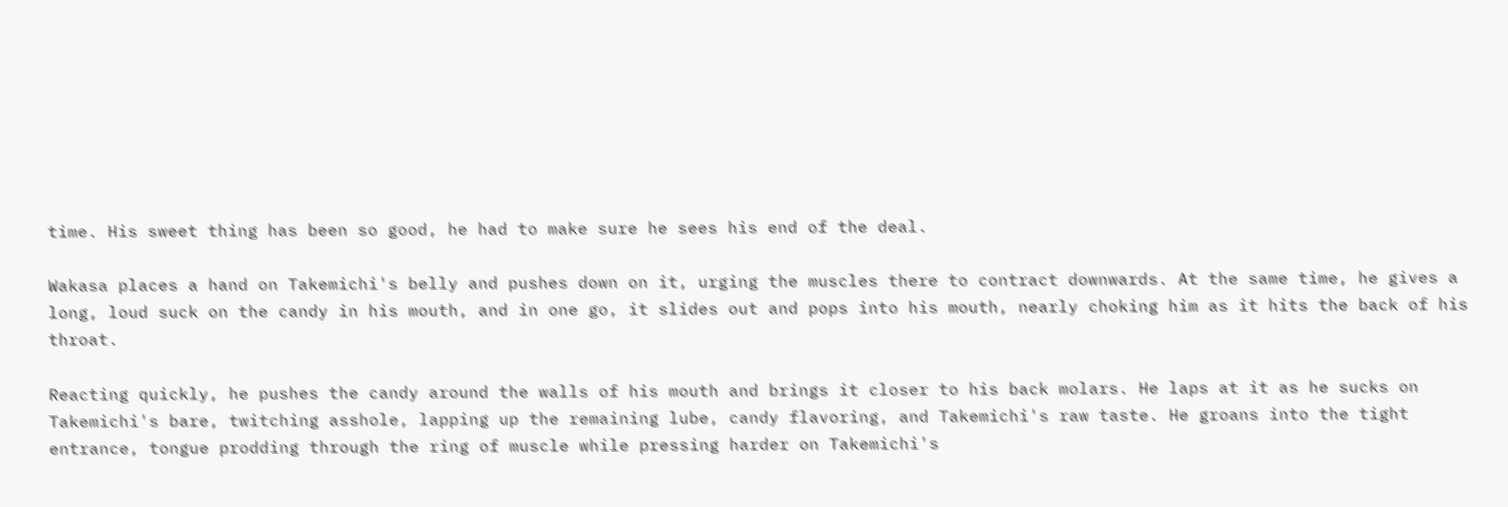time. His sweet thing has been so good, he had to make sure he sees his end of the deal.

Wakasa places a hand on Takemichi's belly and pushes down on it, urging the muscles there to contract downwards. At the same time, he gives a long, loud suck on the candy in his mouth, and in one go, it slides out and pops into his mouth, nearly choking him as it hits the back of his throat.

Reacting quickly, he pushes the candy around the walls of his mouth and brings it closer to his back molars. He laps at it as he sucks on Takemichi's bare, twitching asshole, lapping up the remaining lube, candy flavoring, and Takemichi's raw taste. He groans into the tight entrance, tongue prodding through the ring of muscle while pressing harder on Takemichi's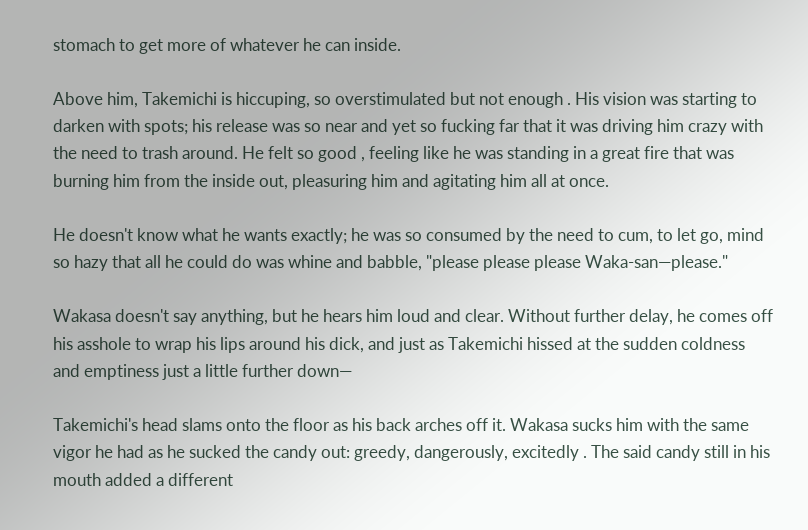stomach to get more of whatever he can inside.

Above him, Takemichi is hiccuping, so overstimulated but not enough . His vision was starting to darken with spots; his release was so near and yet so fucking far that it was driving him crazy with the need to trash around. He felt so good , feeling like he was standing in a great fire that was burning him from the inside out, pleasuring him and agitating him all at once.

He doesn't know what he wants exactly; he was so consumed by the need to cum, to let go, mind so hazy that all he could do was whine and babble, "please please please Waka-san—please."

Wakasa doesn't say anything, but he hears him loud and clear. Without further delay, he comes off his asshole to wrap his lips around his dick, and just as Takemichi hissed at the sudden coldness and emptiness just a little further down—

Takemichi's head slams onto the floor as his back arches off it. Wakasa sucks him with the same vigor he had as he sucked the candy out: greedy, dangerously, excitedly . The said candy still in his mouth added a different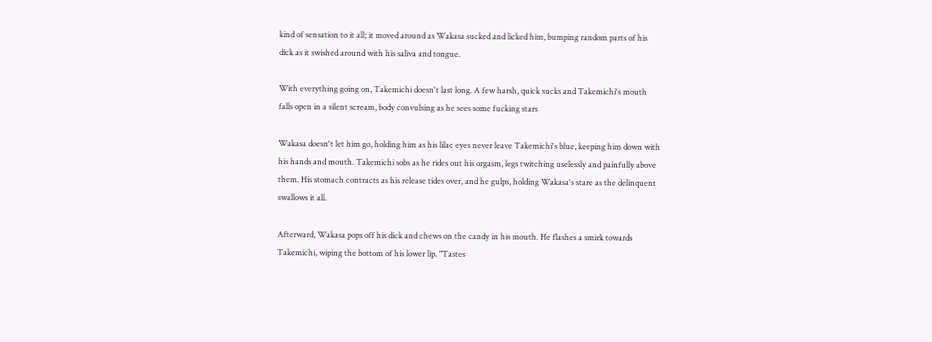kind of sensation to it all; it moved around as Wakasa sucked and licked him, bumping random parts of his dick as it swished around with his saliva and tongue.

With everything going on, Takemichi doesn't last long. A few harsh, quick sucks and Takemichi's mouth falls open in a silent scream, body convulsing as he sees some fucking stars

Wakasa doesn't let him go, holding him as his lilac eyes never leave Takemichi's blue, keeping him down with his hands and mouth. Takemichi sobs as he rides out his orgasm, legs twitching uselessly and painfully above them. His stomach contracts as his release tides over, and he gulps, holding Wakasa's stare as the delinquent swallows it all.

Afterward, Wakasa pops off his dick and chews on the candy in his mouth. He flashes a smirk towards Takemichi, wiping the bottom of his lower lip. "Tastes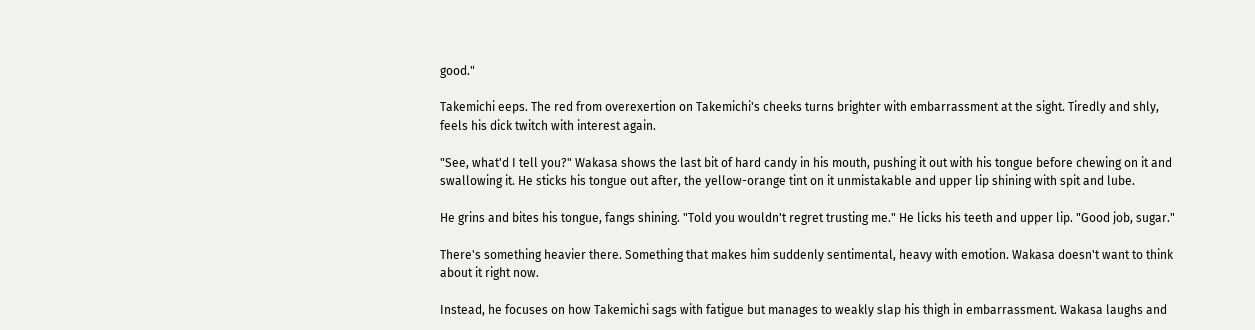good."

Takemichi eeps. The red from overexertion on Takemichi's cheeks turns brighter with embarrassment at the sight. Tiredly and shly, feels his dick twitch with interest again.

"See, what'd I tell you?" Wakasa shows the last bit of hard candy in his mouth, pushing it out with his tongue before chewing on it and swallowing it. He sticks his tongue out after, the yellow-orange tint on it unmistakable and upper lip shining with spit and lube.

He grins and bites his tongue, fangs shining. "Told you wouldn't regret trusting me." He licks his teeth and upper lip. "Good job, sugar."

There's something heavier there. Something that makes him suddenly sentimental, heavy with emotion. Wakasa doesn't want to think about it right now.

Instead, he focuses on how Takemichi sags with fatigue but manages to weakly slap his thigh in embarrassment. Wakasa laughs and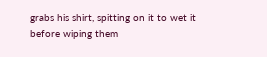grabs his shirt, spitting on it to wet it before wiping them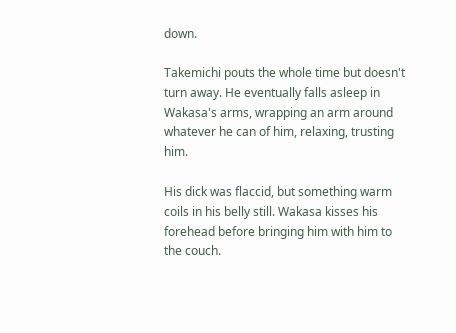down.

Takemichi pouts the whole time but doesn't turn away. He eventually falls asleep in Wakasa's arms, wrapping an arm around whatever he can of him, relaxing, trusting him.

His dick was flaccid, but something warm coils in his belly still. Wakasa kisses his forehead before bringing him with him to the couch.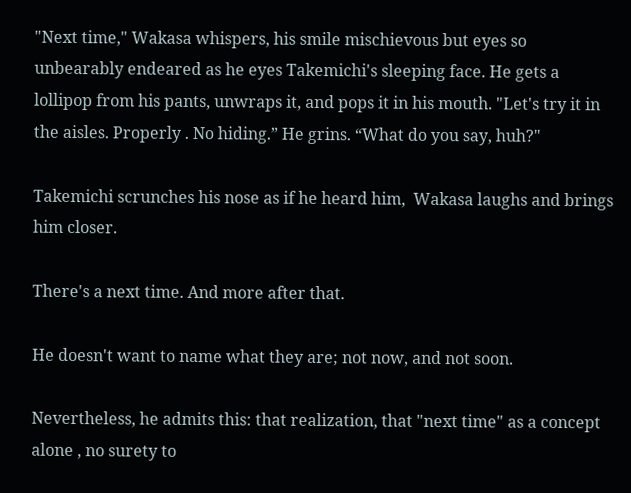"Next time," Wakasa whispers, his smile mischievous but eyes so unbearably endeared as he eyes Takemichi's sleeping face. He gets a lollipop from his pants, unwraps it, and pops it in his mouth. "Let's try it in the aisles. Properly . No hiding.” He grins. “What do you say, huh?"

Takemichi scrunches his nose as if he heard him,  Wakasa laughs and brings him closer.

There's a next time. And more after that.

He doesn't want to name what they are; not now, and not soon.

Nevertheless, he admits this: that realization, that "next time" as a concept alone , no surety to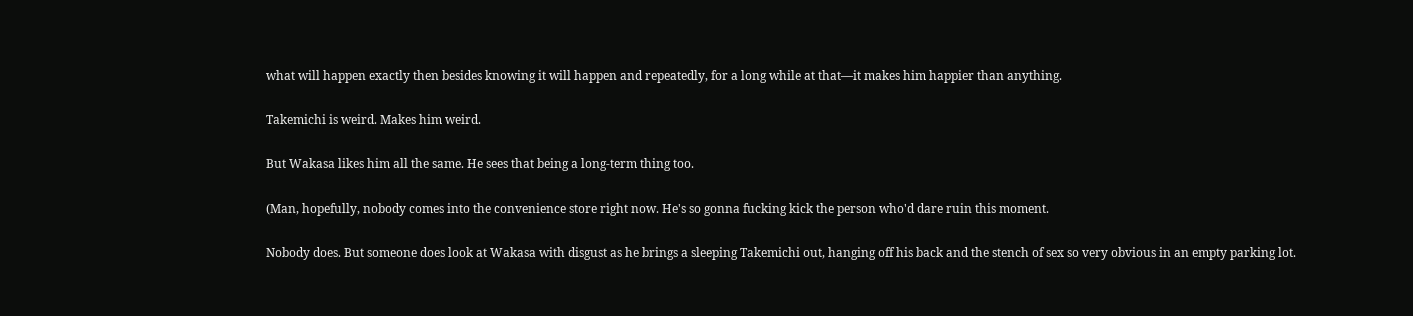what will happen exactly then besides knowing it will happen and repeatedly, for a long while at that—it makes him happier than anything.

Takemichi is weird. Makes him weird.

But Wakasa likes him all the same. He sees that being a long-term thing too.

(Man, hopefully, nobody comes into the convenience store right now. He's so gonna fucking kick the person who'd dare ruin this moment.

Nobody does. But someone does look at Wakasa with disgust as he brings a sleeping Takemichi out, hanging off his back and the stench of sex so very obvious in an empty parking lot.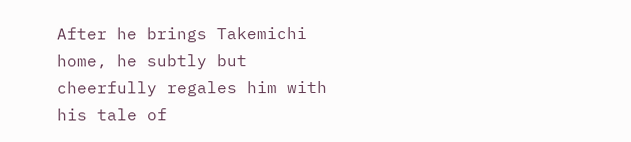After he brings Takemichi home, he subtly but cheerfully regales him with his tale of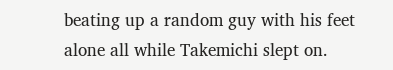beating up a random guy with his feet alone all while Takemichi slept on.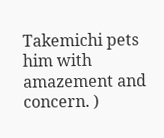Takemichi pets him with amazement and concern. )